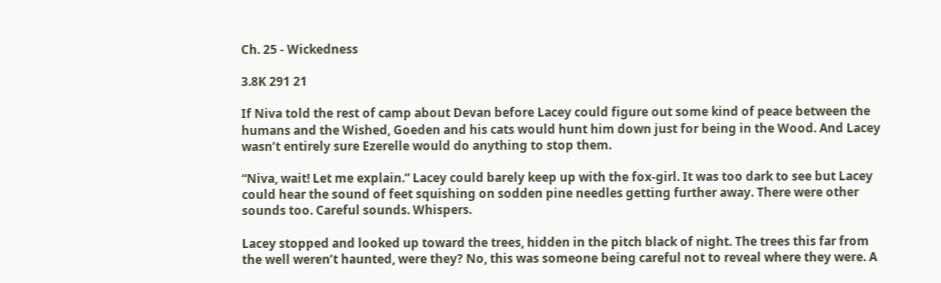Ch. 25 - Wickedness

3.8K 291 21

If Niva told the rest of camp about Devan before Lacey could figure out some kind of peace between the humans and the Wished, Goeden and his cats would hunt him down just for being in the Wood. And Lacey wasn’t entirely sure Ezerelle would do anything to stop them.

“Niva, wait! Let me explain.” Lacey could barely keep up with the fox-girl. It was too dark to see but Lacey could hear the sound of feet squishing on sodden pine needles getting further away. There were other sounds too. Careful sounds. Whispers.

Lacey stopped and looked up toward the trees, hidden in the pitch black of night. The trees this far from the well weren’t haunted, were they? No, this was someone being careful not to reveal where they were. A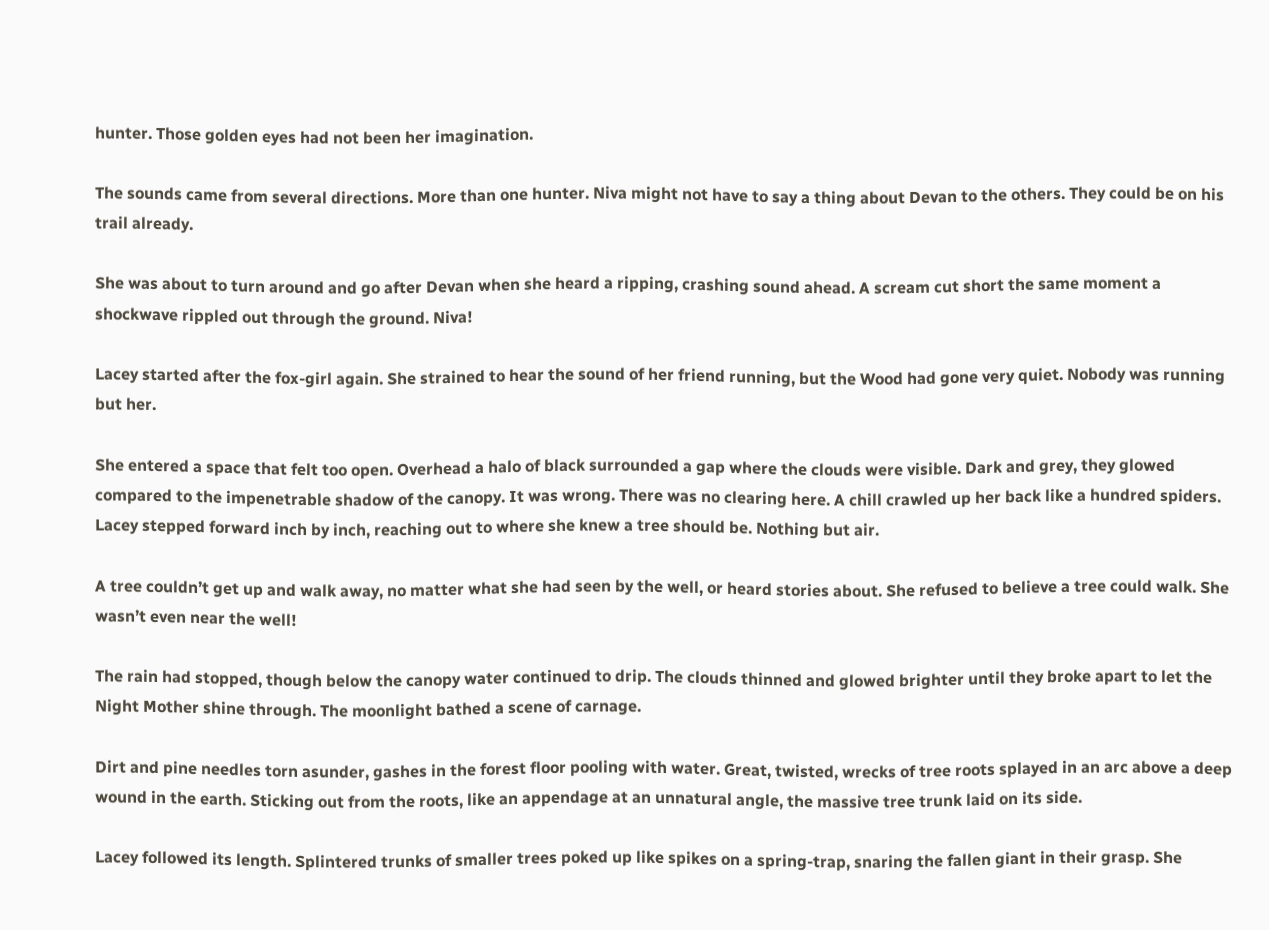hunter. Those golden eyes had not been her imagination.

The sounds came from several directions. More than one hunter. Niva might not have to say a thing about Devan to the others. They could be on his trail already.

She was about to turn around and go after Devan when she heard a ripping, crashing sound ahead. A scream cut short the same moment a shockwave rippled out through the ground. Niva!

Lacey started after the fox-girl again. She strained to hear the sound of her friend running, but the Wood had gone very quiet. Nobody was running but her.

She entered a space that felt too open. Overhead a halo of black surrounded a gap where the clouds were visible. Dark and grey, they glowed compared to the impenetrable shadow of the canopy. It was wrong. There was no clearing here. A chill crawled up her back like a hundred spiders. Lacey stepped forward inch by inch, reaching out to where she knew a tree should be. Nothing but air.

A tree couldn’t get up and walk away, no matter what she had seen by the well, or heard stories about. She refused to believe a tree could walk. She wasn’t even near the well!

The rain had stopped, though below the canopy water continued to drip. The clouds thinned and glowed brighter until they broke apart to let the Night Mother shine through. The moonlight bathed a scene of carnage.

Dirt and pine needles torn asunder, gashes in the forest floor pooling with water. Great, twisted, wrecks of tree roots splayed in an arc above a deep wound in the earth. Sticking out from the roots, like an appendage at an unnatural angle, the massive tree trunk laid on its side.

Lacey followed its length. Splintered trunks of smaller trees poked up like spikes on a spring-trap, snaring the fallen giant in their grasp. She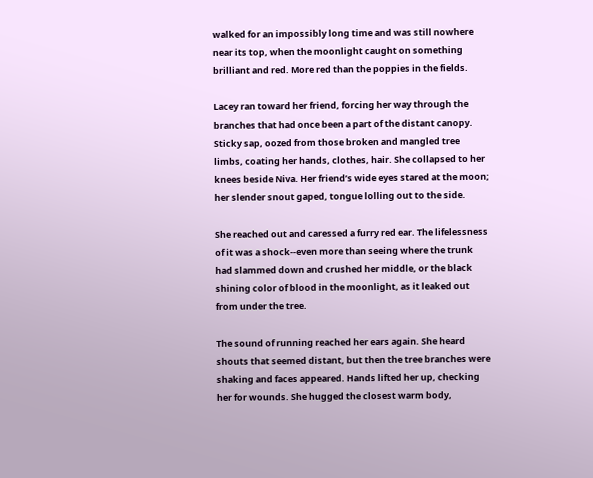walked for an impossibly long time and was still nowhere near its top, when the moonlight caught on something brilliant and red. More red than the poppies in the fields.

Lacey ran toward her friend, forcing her way through the branches that had once been a part of the distant canopy. Sticky sap, oozed from those broken and mangled tree limbs, coating her hands, clothes, hair. She collapsed to her knees beside Niva. Her friend’s wide eyes stared at the moon; her slender snout gaped, tongue lolling out to the side.

She reached out and caressed a furry red ear. The lifelessness of it was a shock--even more than seeing where the trunk had slammed down and crushed her middle, or the black shining color of blood in the moonlight, as it leaked out from under the tree.

The sound of running reached her ears again. She heard shouts that seemed distant, but then the tree branches were shaking and faces appeared. Hands lifted her up, checking her for wounds. She hugged the closest warm body,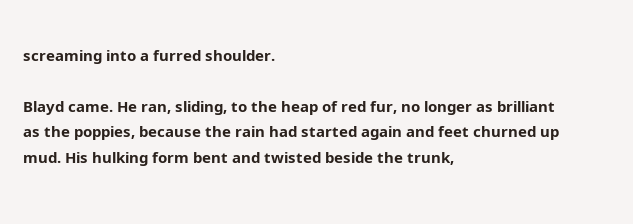screaming into a furred shoulder.

Blayd came. He ran, sliding, to the heap of red fur, no longer as brilliant as the poppies, because the rain had started again and feet churned up mud. His hulking form bent and twisted beside the trunk,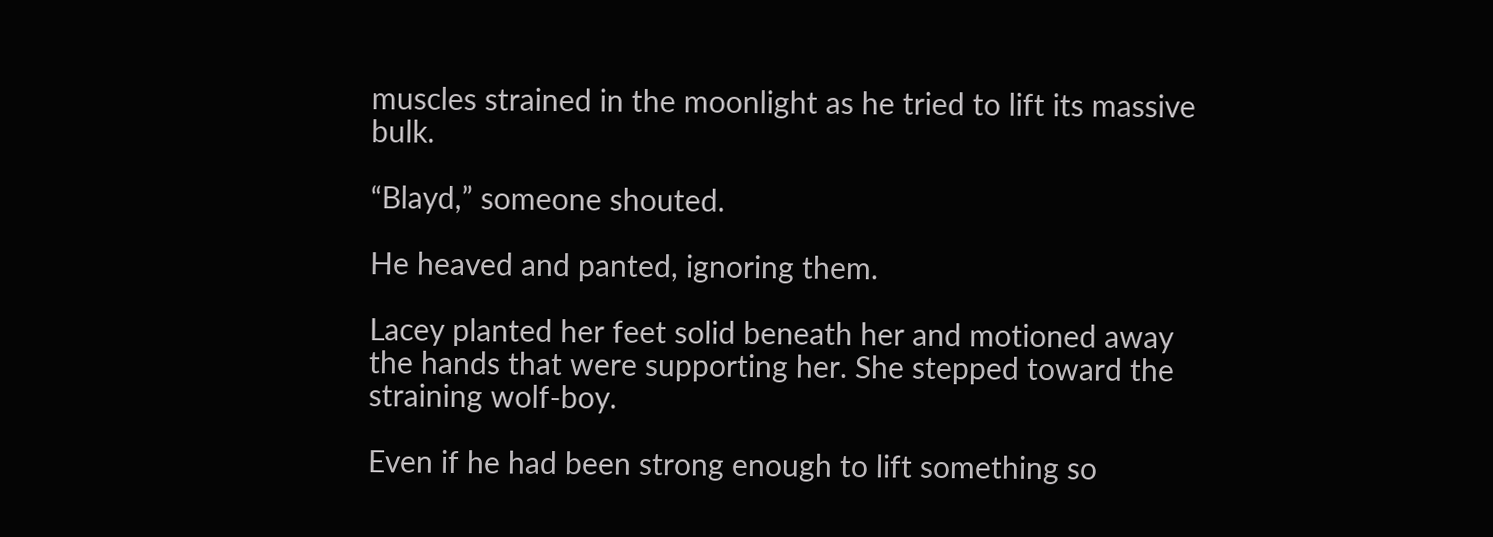muscles strained in the moonlight as he tried to lift its massive bulk.

“Blayd,” someone shouted.

He heaved and panted, ignoring them.

Lacey planted her feet solid beneath her and motioned away the hands that were supporting her. She stepped toward the straining wolf-boy.

Even if he had been strong enough to lift something so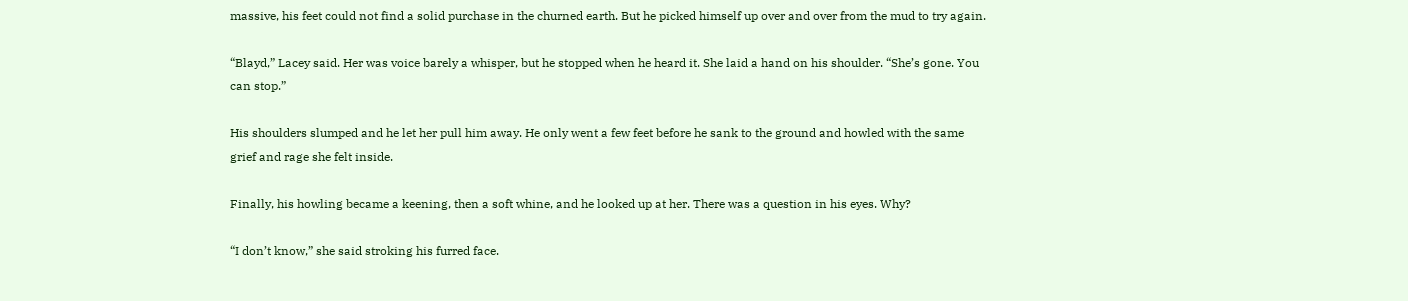massive, his feet could not find a solid purchase in the churned earth. But he picked himself up over and over from the mud to try again.

“Blayd,” Lacey said. Her was voice barely a whisper, but he stopped when he heard it. She laid a hand on his shoulder. “She’s gone. You can stop.”

His shoulders slumped and he let her pull him away. He only went a few feet before he sank to the ground and howled with the same grief and rage she felt inside.

Finally, his howling became a keening, then a soft whine, and he looked up at her. There was a question in his eyes. Why?

“I don’t know,” she said stroking his furred face.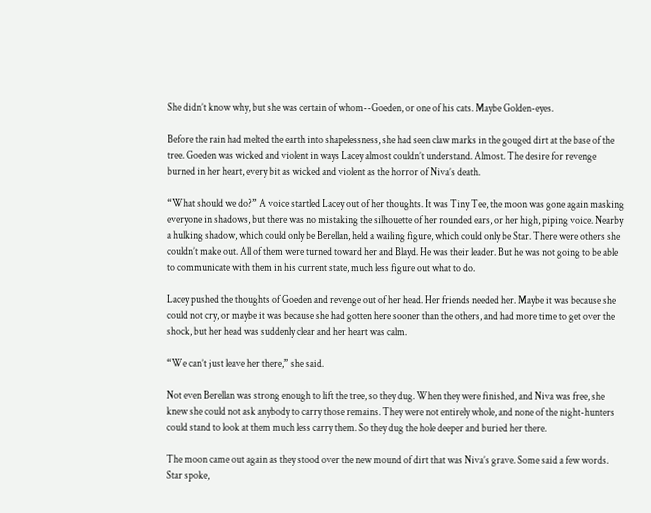She didn’t know why, but she was certain of whom--Goeden, or one of his cats. Maybe Golden-eyes.

Before the rain had melted the earth into shapelessness, she had seen claw marks in the gouged dirt at the base of the tree. Goeden was wicked and violent in ways Lacey almost couldn’t understand. Almost. The desire for revenge burned in her heart, every bit as wicked and violent as the horror of Niva’s death.

“What should we do?” A voice startled Lacey out of her thoughts. It was Tiny Tee, the moon was gone again masking everyone in shadows, but there was no mistaking the silhouette of her rounded ears, or her high, piping voice. Nearby a hulking shadow, which could only be Berellan, held a wailing figure, which could only be Star. There were others she couldn’t make out. All of them were turned toward her and Blayd. He was their leader. But he was not going to be able to communicate with them in his current state, much less figure out what to do.

Lacey pushed the thoughts of Goeden and revenge out of her head. Her friends needed her. Maybe it was because she could not cry, or maybe it was because she had gotten here sooner than the others, and had more time to get over the shock, but her head was suddenly clear and her heart was calm.

“We can’t just leave her there,” she said.

Not even Berellan was strong enough to lift the tree, so they dug. When they were finished, and Niva was free, she knew she could not ask anybody to carry those remains. They were not entirely whole, and none of the night-hunters could stand to look at them much less carry them. So they dug the hole deeper and buried her there.

The moon came out again as they stood over the new mound of dirt that was Niva’s grave. Some said a few words. Star spoke,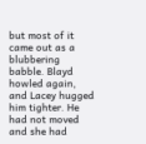but most of it came out as a blubbering babble. Blayd howled again, and Lacey hugged him tighter. He had not moved and she had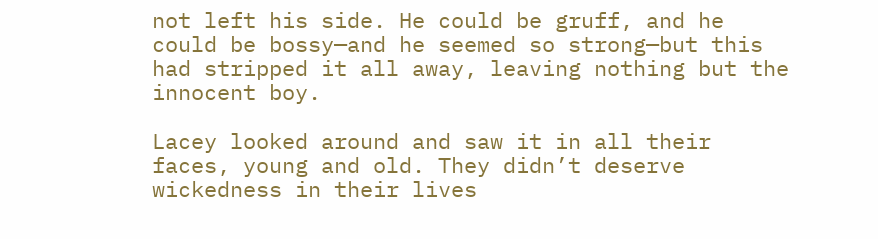not left his side. He could be gruff, and he could be bossy—and he seemed so strong—but this had stripped it all away, leaving nothing but the innocent boy.

Lacey looked around and saw it in all their faces, young and old. They didn’t deserve wickedness in their lives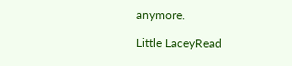anymore.

Little LaceyRead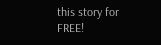this story for FREE!